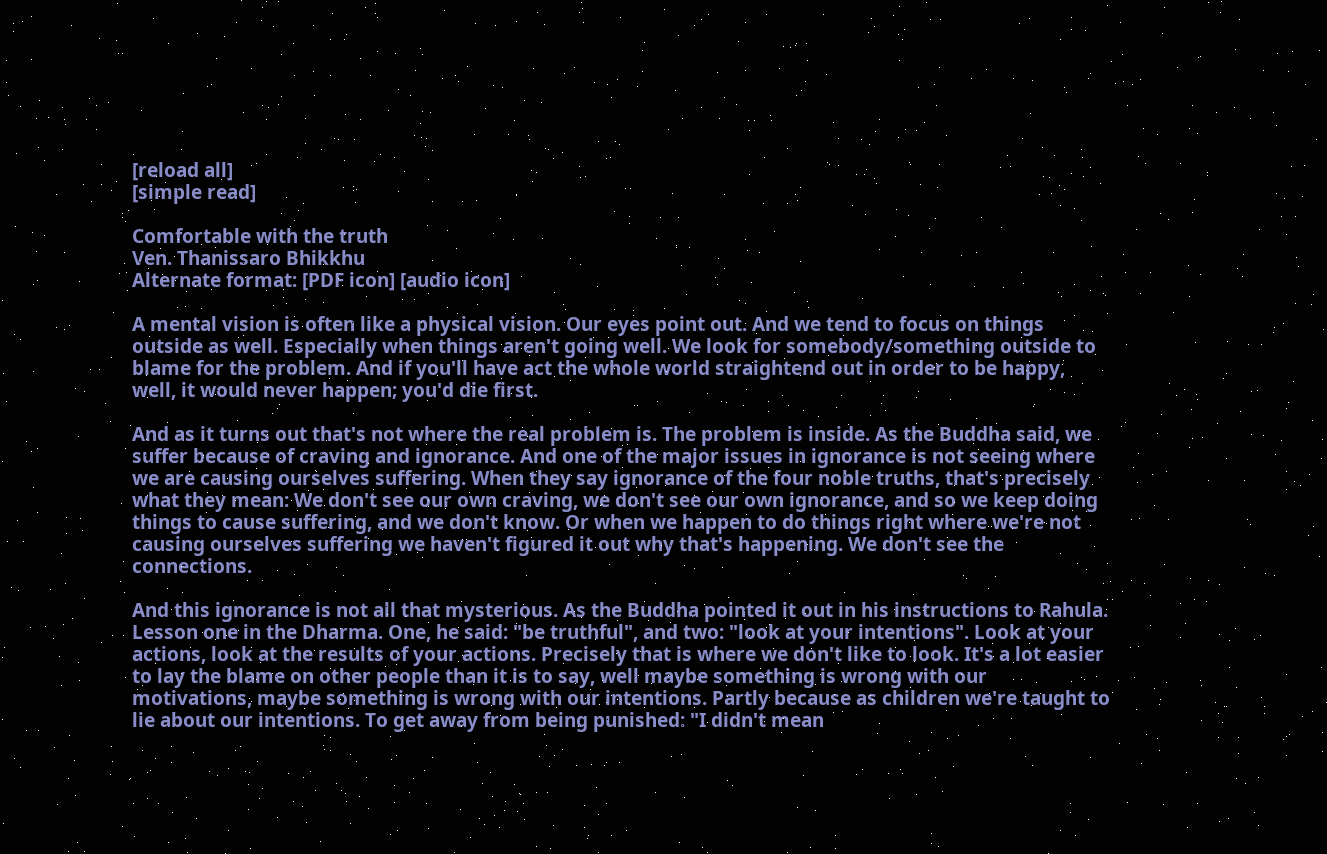[reload all]
[simple read]

Comfortable with the truth
Ven. Thanissaro Bhikkhu
Alternate format: [PDF icon] [audio icon]

A mental vision is often like a physical vision. Our eyes point out. And we tend to focus on things outside as well. Especially when things aren't going well. We look for somebody/something outside to blame for the problem. And if you'll have act the whole world straightend out in order to be happy, well, it would never happen; you'd die first.

And as it turns out that's not where the real problem is. The problem is inside. As the Buddha said, we suffer because of craving and ignorance. And one of the major issues in ignorance is not seeing where we are causing ourselves suffering. When they say ignorance of the four noble truths, that's precisely what they mean: We don't see our own craving, we don't see our own ignorance, and so we keep doing things to cause suffering, and we don't know. Or when we happen to do things right where we're not causing ourselves suffering we haven't figured it out why that's happening. We don't see the connections.

And this ignorance is not all that mysterious. As the Buddha pointed it out in his instructions to Rahula. Lesson one in the Dharma. One, he said: "be truthful", and two: "look at your intentions". Look at your actions, look at the results of your actions. Precisely that is where we don't like to look. It's a lot easier to lay the blame on other people than it is to say, well maybe something is wrong with our motivations, maybe something is wrong with our intentions. Partly because as children we're taught to lie about our intentions. To get away from being punished: "I didn't mean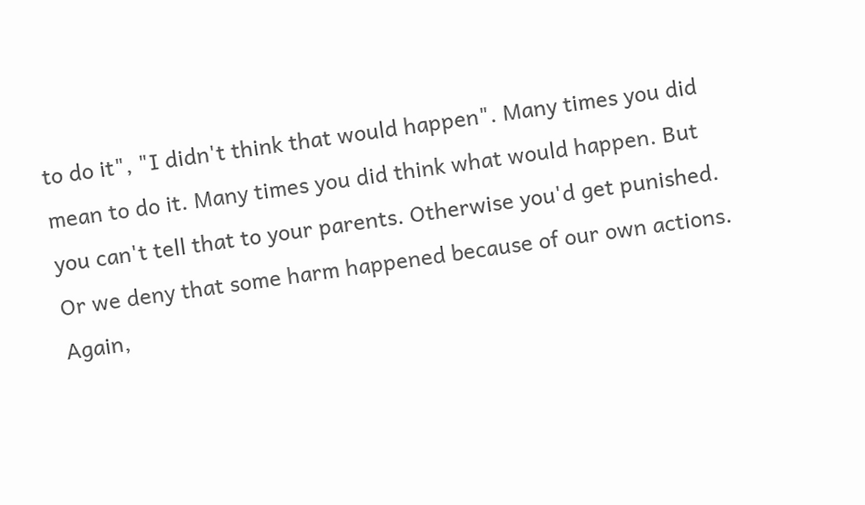to do it", "I didn't think that would happen". Many times you did mean to do it. Many times you did think what would happen. But you can't tell that to your parents. Otherwise you'd get punished. Or we deny that some harm happened because of our own actions. Again,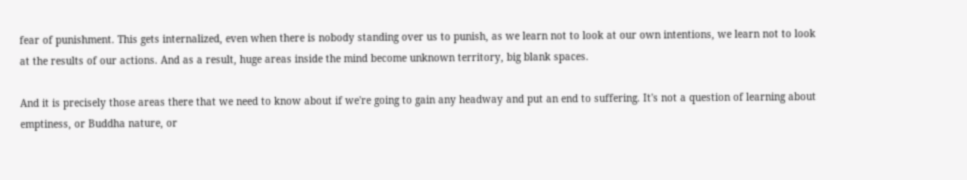fear of punishment. This gets internalized, even when there is nobody standing over us to punish, as we learn not to look at our own intentions, we learn not to look at the results of our actions. And as a result, huge areas inside the mind become unknown territory, big blank spaces.

And it is precisely those areas there that we need to know about if we're going to gain any headway and put an end to suffering. It's not a question of learning about emptiness, or Buddha nature, or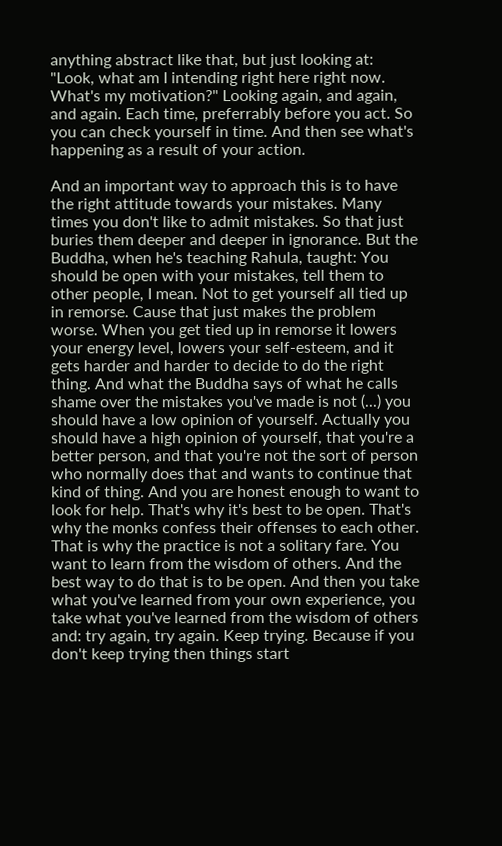anything abstract like that, but just looking at: "Look, what am I intending right here right now. What's my motivation?" Looking again, and again, and again. Each time, preferrably before you act. So you can check yourself in time. And then see what's happening as a result of your action.

And an important way to approach this is to have the right attitude towards your mistakes. Many times you don't like to admit mistakes. So that just buries them deeper and deeper in ignorance. But the Buddha, when he's teaching Rahula, taught: You should be open with your mistakes, tell them to other people, I mean. Not to get yourself all tied up in remorse. Cause that just makes the problem worse. When you get tied up in remorse it lowers your energy level, lowers your self-esteem, and it gets harder and harder to decide to do the right thing. And what the Buddha says of what he calls shame over the mistakes you've made is not (...) you should have a low opinion of yourself. Actually you should have a high opinion of yourself, that you're a better person, and that you're not the sort of person who normally does that and wants to continue that kind of thing. And you are honest enough to want to look for help. That's why it's best to be open. That's why the monks confess their offenses to each other. That is why the practice is not a solitary fare. You want to learn from the wisdom of others. And the best way to do that is to be open. And then you take what you've learned from your own experience, you take what you've learned from the wisdom of others and: try again, try again. Keep trying. Because if you don't keep trying then things start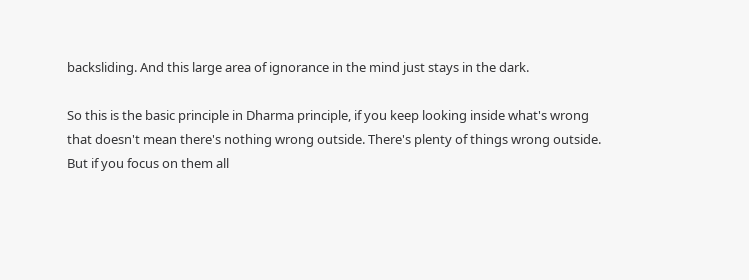backsliding. And this large area of ignorance in the mind just stays in the dark.

So this is the basic principle in Dharma principle, if you keep looking inside what's wrong that doesn't mean there's nothing wrong outside. There's plenty of things wrong outside. But if you focus on them all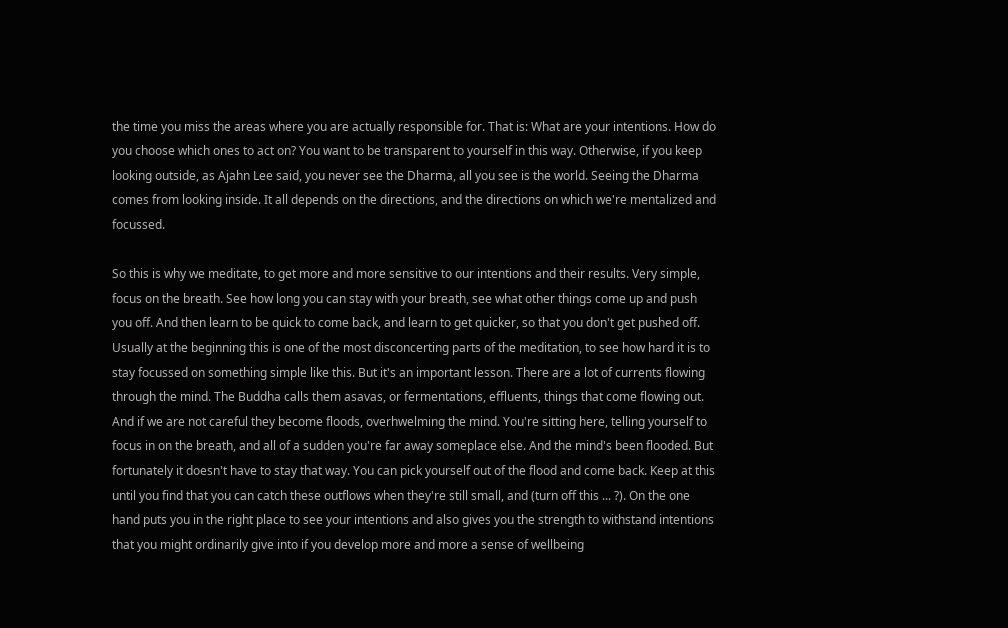the time you miss the areas where you are actually responsible for. That is: What are your intentions. How do you choose which ones to act on? You want to be transparent to yourself in this way. Otherwise, if you keep looking outside, as Ajahn Lee said, you never see the Dharma, all you see is the world. Seeing the Dharma comes from looking inside. It all depends on the directions, and the directions on which we're mentalized and focussed.

So this is why we meditate, to get more and more sensitive to our intentions and their results. Very simple, focus on the breath. See how long you can stay with your breath, see what other things come up and push you off. And then learn to be quick to come back, and learn to get quicker, so that you don't get pushed off. Usually at the beginning this is one of the most disconcerting parts of the meditation, to see how hard it is to stay focussed on something simple like this. But it's an important lesson. There are a lot of currents flowing through the mind. The Buddha calls them asavas, or fermentations, effluents, things that come flowing out. And if we are not careful they become floods, overhwelming the mind. You're sitting here, telling yourself to focus in on the breath, and all of a sudden you're far away someplace else. And the mind's been flooded. But fortunately it doesn't have to stay that way. You can pick yourself out of the flood and come back. Keep at this until you find that you can catch these outflows when they're still small, and (turn off this ... ?). On the one hand puts you in the right place to see your intentions and also gives you the strength to withstand intentions that you might ordinarily give into if you develop more and more a sense of wellbeing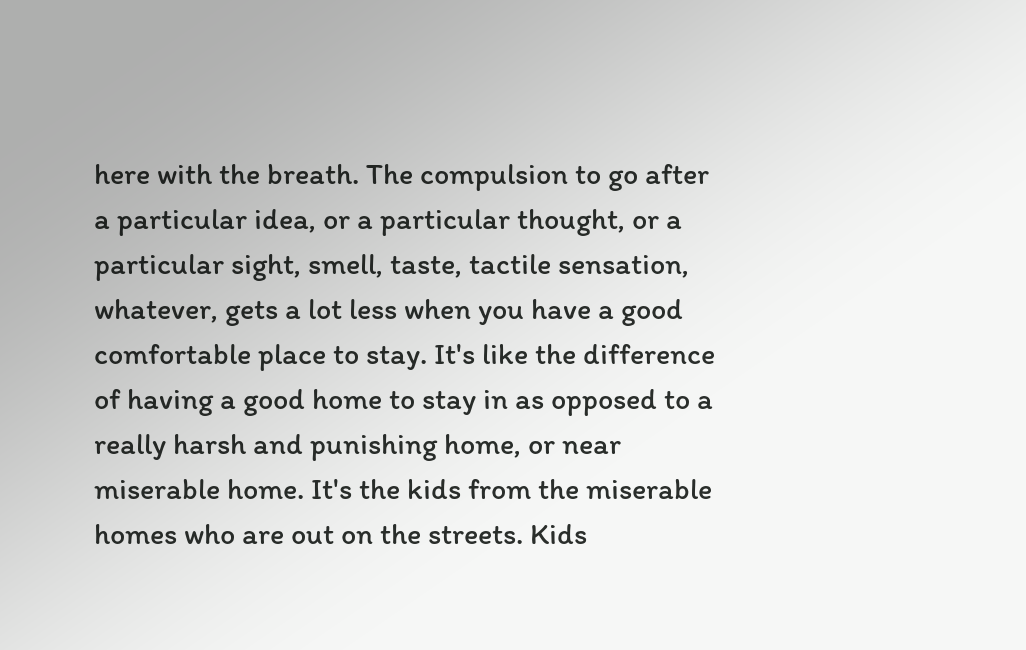here with the breath. The compulsion to go after a particular idea, or a particular thought, or a particular sight, smell, taste, tactile sensation, whatever, gets a lot less when you have a good comfortable place to stay. It's like the difference of having a good home to stay in as opposed to a really harsh and punishing home, or near miserable home. It's the kids from the miserable homes who are out on the streets. Kids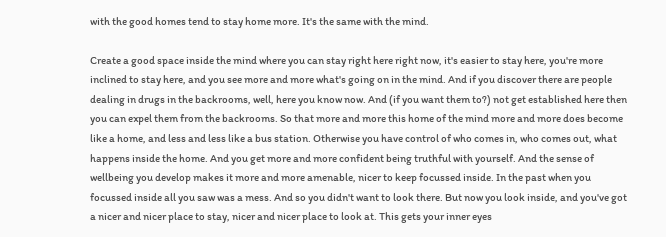with the good homes tend to stay home more. It's the same with the mind.

Create a good space inside the mind where you can stay right here right now, it's easier to stay here, you're more inclined to stay here, and you see more and more what's going on in the mind. And if you discover there are people dealing in drugs in the backrooms, well, here you know now. And (if you want them to?) not get established here then you can expel them from the backrooms. So that more and more this home of the mind more and more does become like a home, and less and less like a bus station. Otherwise you have control of who comes in, who comes out, what happens inside the home. And you get more and more confident being truthful with yourself. And the sense of wellbeing you develop makes it more and more amenable, nicer to keep focussed inside. In the past when you focussed inside all you saw was a mess. And so you didn't want to look there. But now you look inside, and you've got a nicer and nicer place to stay, nicer and nicer place to look at. This gets your inner eyes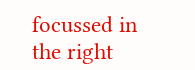focussed in the right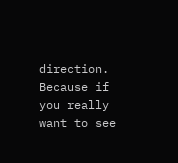direction. Because if you really want to see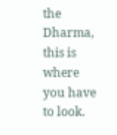the Dharma, this is where you have to look.